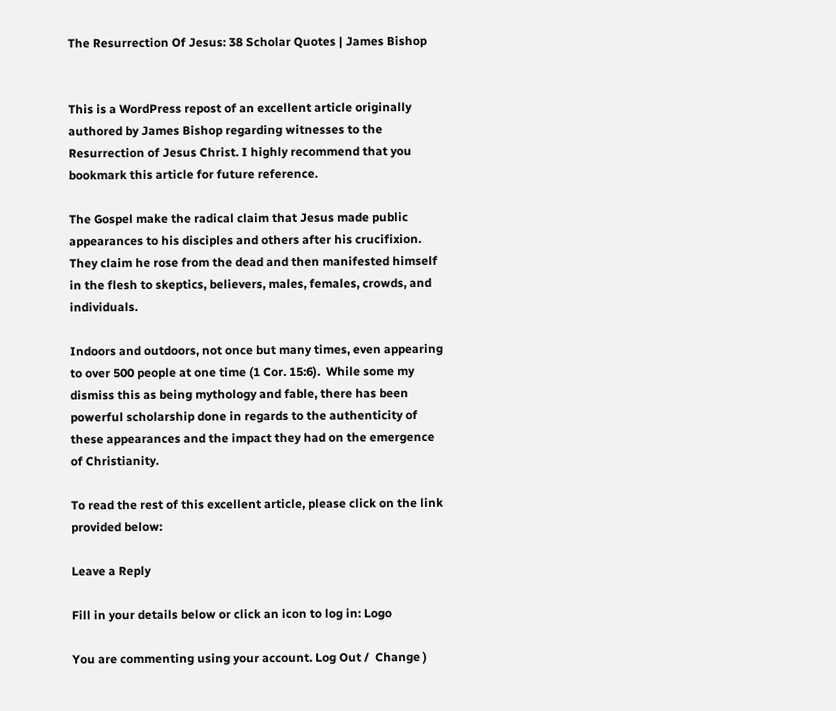The Resurrection Of Jesus: 38 Scholar Quotes | James Bishop


This is a WordPress repost of an excellent article originally authored by James Bishop regarding witnesses to the Resurrection of Jesus Christ. I highly recommend that you bookmark this article for future reference.

The Gospel make the radical claim that Jesus made public appearances to his disciples and others after his crucifixion.  They claim he rose from the dead and then manifested himself in the flesh to skeptics, believers, males, females, crowds, and individuals.

Indoors and outdoors, not once but many times, even appearing to over 500 people at one time (1 Cor. 15:6).  While some my dismiss this as being mythology and fable, there has been powerful scholarship done in regards to the authenticity of these appearances and the impact they had on the emergence of Christianity.

To read the rest of this excellent article, please click on the link provided below:

Leave a Reply

Fill in your details below or click an icon to log in: Logo

You are commenting using your account. Log Out /  Change )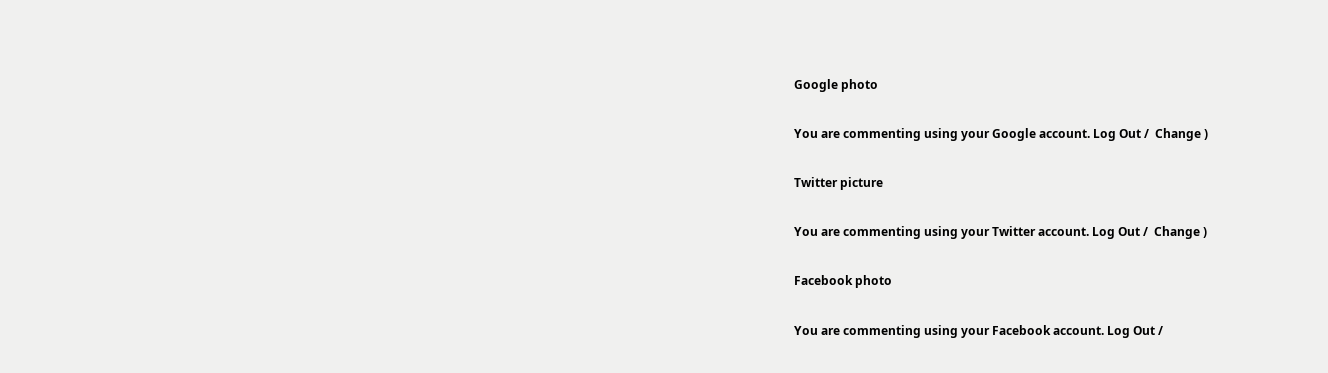Google photo

You are commenting using your Google account. Log Out /  Change )

Twitter picture

You are commenting using your Twitter account. Log Out /  Change )

Facebook photo

You are commenting using your Facebook account. Log Out /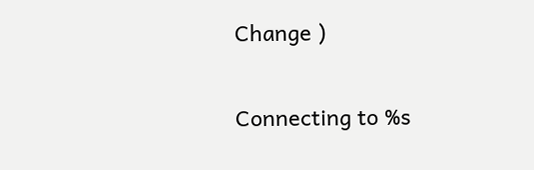Change )

Connecting to %s